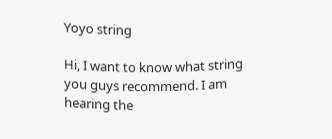Yoyo string

Hi, I want to know what string you guys recommend. I am hearing the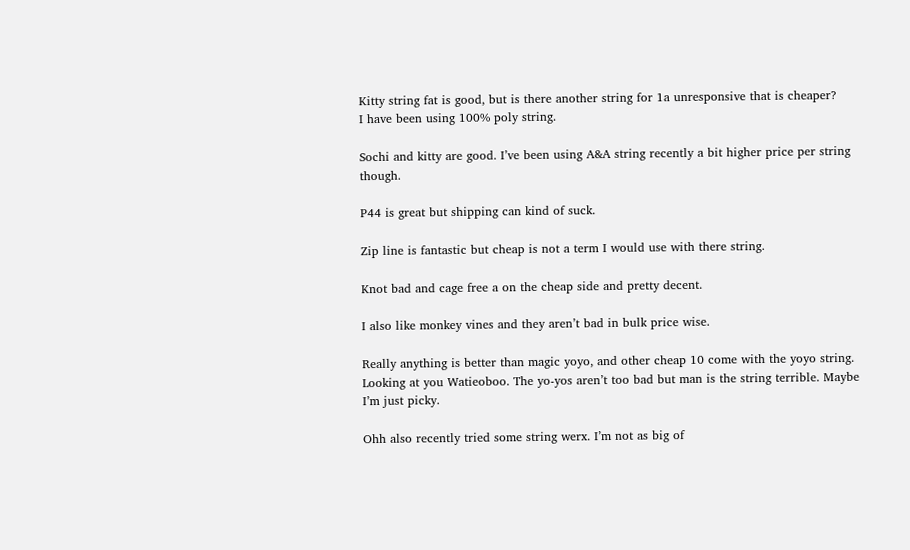Kitty string fat is good, but is there another string for 1a unresponsive that is cheaper?
I have been using 100% poly string.

Sochi and kitty are good. I’ve been using A&A string recently a bit higher price per string though.

P44 is great but shipping can kind of suck.

Zip line is fantastic but cheap is not a term I would use with there string.

Knot bad and cage free a on the cheap side and pretty decent.

I also like monkey vines and they aren’t bad in bulk price wise.

Really anything is better than magic yoyo, and other cheap 10 come with the yoyo string. Looking at you Watieoboo. The yo-yos aren’t too bad but man is the string terrible. Maybe I’m just picky.

Ohh also recently tried some string werx. I’m not as big of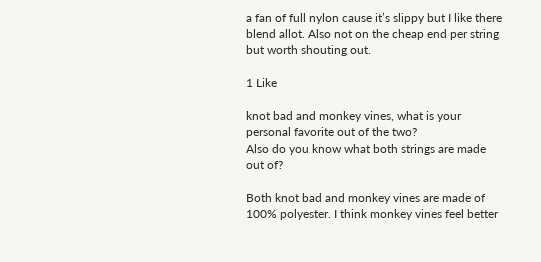a fan of full nylon cause it’s slippy but I like there blend allot. Also not on the cheap end per string but worth shouting out.

1 Like

knot bad and monkey vines, what is your personal favorite out of the two?
Also do you know what both strings are made out of?

Both knot bad and monkey vines are made of 100% polyester. I think monkey vines feel better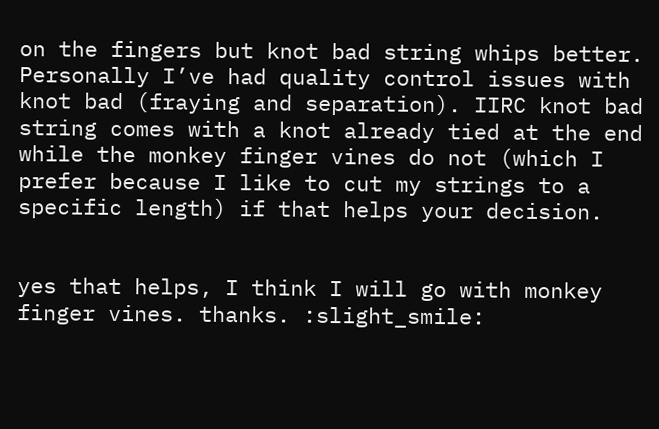on the fingers but knot bad string whips better. Personally I’ve had quality control issues with knot bad (fraying and separation). IIRC knot bad string comes with a knot already tied at the end while the monkey finger vines do not (which I prefer because I like to cut my strings to a specific length) if that helps your decision.


yes that helps, I think I will go with monkey finger vines. thanks. :slight_smile: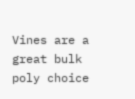Vines are a great bulk poly choice